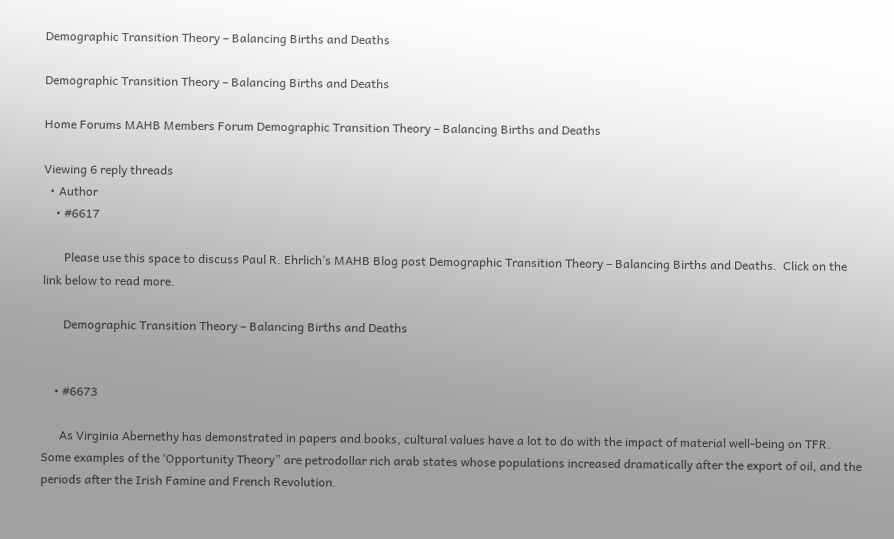Demographic Transition Theory – Balancing Births and Deaths

Demographic Transition Theory – Balancing Births and Deaths

Home Forums MAHB Members Forum Demographic Transition Theory – Balancing Births and Deaths

Viewing 6 reply threads
  • Author
    • #6617

       Please use this space to discuss Paul R. Ehrlich’s MAHB Blog post Demographic Transition Theory – Balancing Births and Deaths.  Click on the link below to read more.

       Demographic Transition Theory – Balancing Births and Deaths


    • #6673

      As Virginia Abernethy has demonstrated in papers and books, cultural values have a lot to do with the impact of material well-being on TFR. Some examples of the ‘Opportunity Theory” are petrodollar rich arab states whose populations increased dramatically after the export of oil, and the periods after the Irish Famine and French Revolution.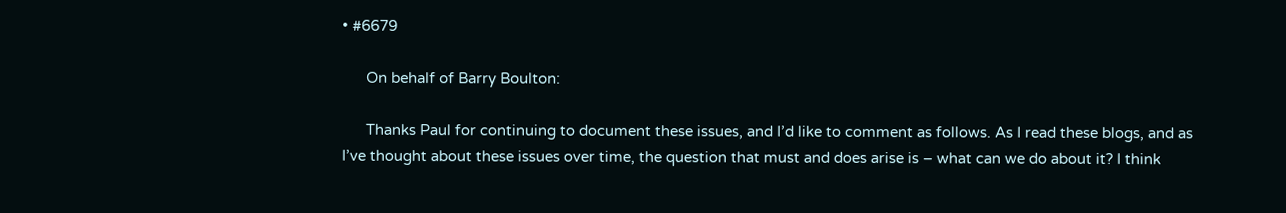• #6679

      On behalf of Barry Boulton:

      Thanks Paul for continuing to document these issues, and I’d like to comment as follows. As I read these blogs, and as I’ve thought about these issues over time, the question that must and does arise is – what can we do about it? I think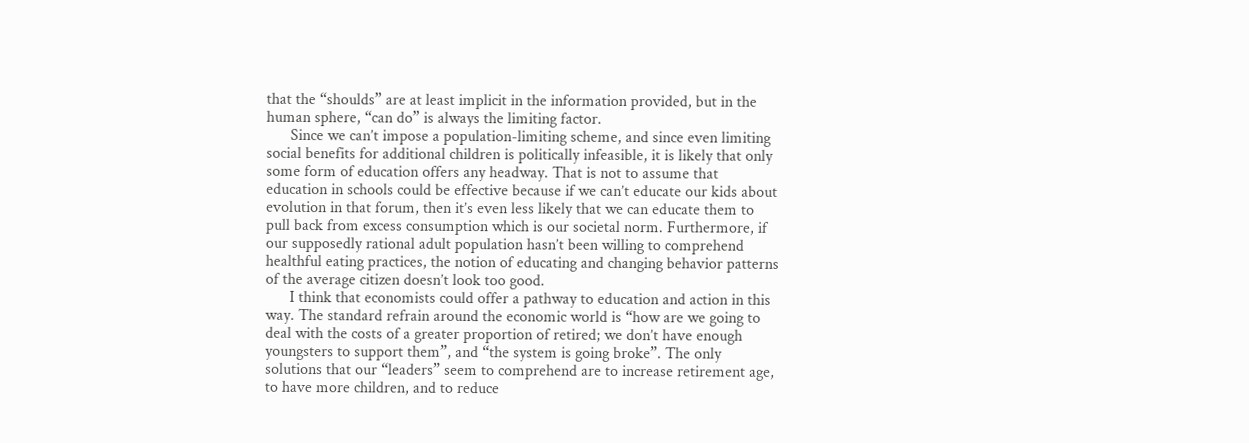that the “shoulds” are at least implicit in the information provided, but in the human sphere, “can do” is always the limiting factor.
      Since we can’t impose a population-limiting scheme, and since even limiting social benefits for additional children is politically infeasible, it is likely that only some form of education offers any headway. That is not to assume that education in schools could be effective because if we can’t educate our kids about evolution in that forum, then it’s even less likely that we can educate them to pull back from excess consumption which is our societal norm. Furthermore, if our supposedly rational adult population hasn’t been willing to comprehend healthful eating practices, the notion of educating and changing behavior patterns of the average citizen doesn’t look too good.
      I think that economists could offer a pathway to education and action in this way. The standard refrain around the economic world is “how are we going to deal with the costs of a greater proportion of retired; we don’t have enough youngsters to support them”, and “the system is going broke”. The only solutions that our “leaders” seem to comprehend are to increase retirement age, to have more children, and to reduce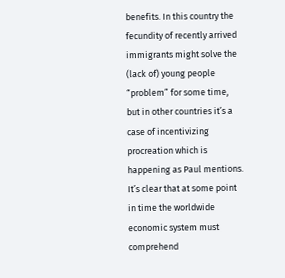benefits. In this country the fecundity of recently arrived immigrants might solve the (lack of) young people “problem” for some time, but in other countries it’s a case of incentivizing procreation which is happening as Paul mentions. It’s clear that at some point in time the worldwide economic system must comprehend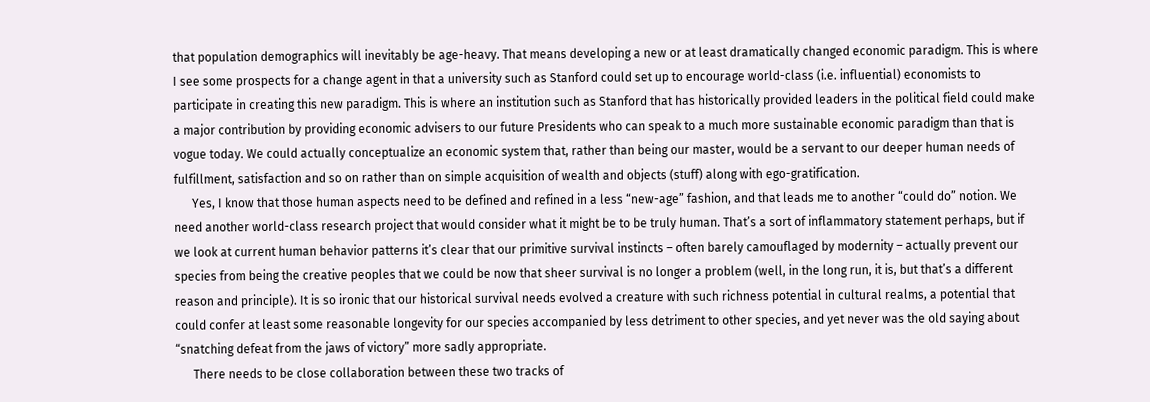that population demographics will inevitably be age-heavy. That means developing a new or at least dramatically changed economic paradigm. This is where I see some prospects for a change agent in that a university such as Stanford could set up to encourage world-class (i.e. influential) economists to participate in creating this new paradigm. This is where an institution such as Stanford that has historically provided leaders in the political field could make a major contribution by providing economic advisers to our future Presidents who can speak to a much more sustainable economic paradigm than that is vogue today. We could actually conceptualize an economic system that, rather than being our master, would be a servant to our deeper human needs of fulfillment, satisfaction and so on rather than on simple acquisition of wealth and objects (stuff) along with ego-gratification.
      Yes, I know that those human aspects need to be defined and refined in a less “new-age” fashion, and that leads me to another “could do” notion. We need another world-class research project that would consider what it might be to be truly human. That’s a sort of inflammatory statement perhaps, but if we look at current human behavior patterns it’s clear that our primitive survival instincts – often barely camouflaged by modernity – actually prevent our species from being the creative peoples that we could be now that sheer survival is no longer a problem (well, in the long run, it is, but that’s a different reason and principle). It is so ironic that our historical survival needs evolved a creature with such richness potential in cultural realms, a potential that could confer at least some reasonable longevity for our species accompanied by less detriment to other species, and yet never was the old saying about “snatching defeat from the jaws of victory” more sadly appropriate.
      There needs to be close collaboration between these two tracks of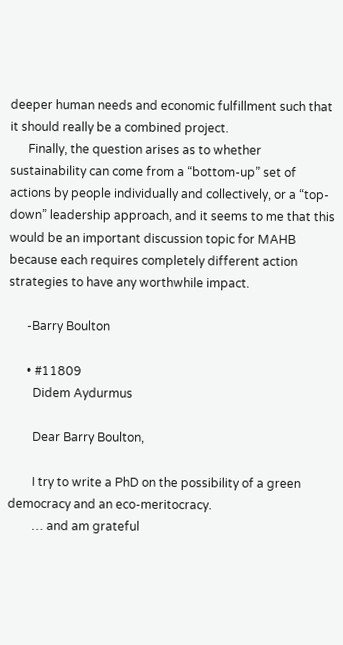deeper human needs and economic fulfillment such that it should really be a combined project.
      Finally, the question arises as to whether sustainability can come from a “bottom-up” set of actions by people individually and collectively, or a “top-down” leadership approach, and it seems to me that this would be an important discussion topic for MAHB because each requires completely different action strategies to have any worthwhile impact.

      -Barry Boulton

      • #11809
        Didem Aydurmus

        Dear Barry Boulton,

        I try to write a PhD on the possibility of a green democracy and an eco-meritocracy.
        … and am grateful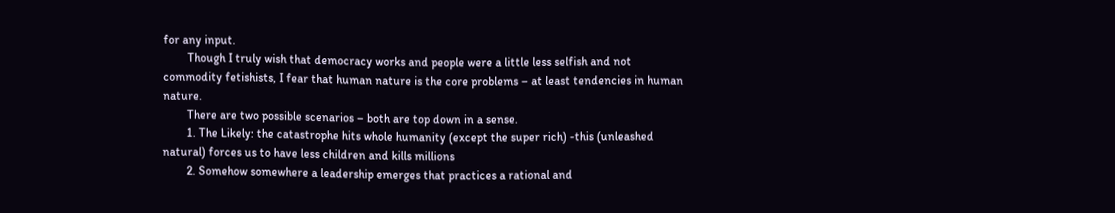for any input.
        Though I truly wish that democracy works and people were a little less selfish and not commodity fetishists, I fear that human nature is the core problems – at least tendencies in human nature.
        There are two possible scenarios – both are top down in a sense.
        1. The Likely: the catastrophe hits whole humanity (except the super rich) -this (unleashed natural) forces us to have less children and kills millions
        2. Somehow somewhere a leadership emerges that practices a rational and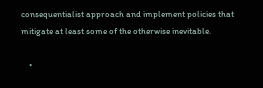consequentialist approach and implement policies that mitigate at least some of the otherwise inevitable.

    •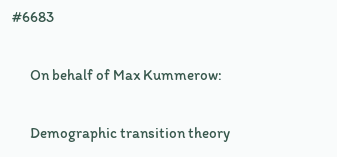#6683

      On behalf of Max Kummerow:

      Demographic transition theory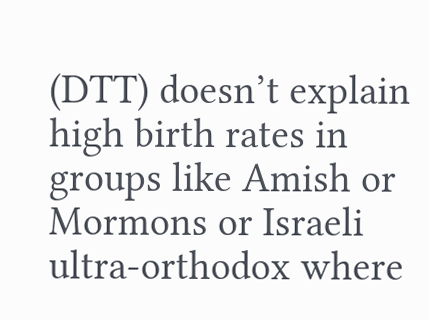(DTT) doesn’t explain high birth rates in groups like Amish or Mormons or Israeli ultra-orthodox where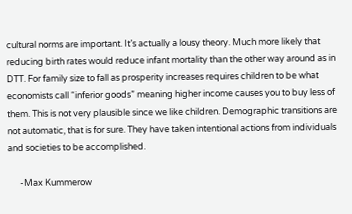cultural norms are important. It’s actually a lousy theory. Much more likely that reducing birth rates would reduce infant mortality than the other way around as in DTT. For family size to fall as prosperity increases requires children to be what economists call “inferior goods” meaning higher income causes you to buy less of them. This is not very plausible since we like children. Demographic transitions are not automatic, that is for sure. They have taken intentional actions from individuals and societies to be accomplished.

      -Max Kummerow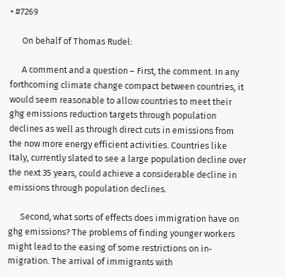• #7269

      On behalf of Thomas Rudel:

      A comment and a question – First, the comment. In any forthcoming climate change compact between countries, it would seem reasonable to allow countries to meet their ghg emissions reduction targets through population declines as well as through direct cuts in emissions from the now more energy efficient activities. Countries like Italy, currently slated to see a large population decline over the next 35 years, could achieve a considerable decline in emissions through population declines.

      Second, what sorts of effects does immigration have on ghg emissions? The problems of finding younger workers might lead to the easing of some restrictions on in-migration. The arrival of immigrants with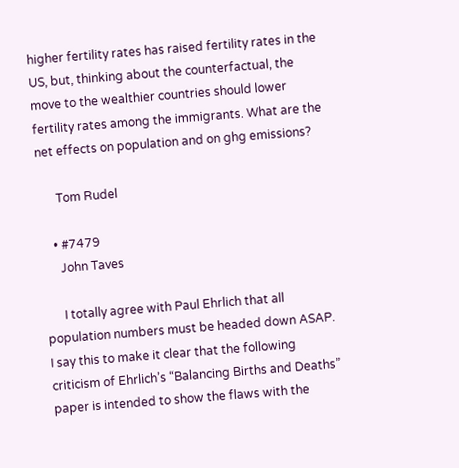higher fertility rates has raised fertility rates in the US, but, thinking about the counterfactual, the move to the wealthier countries should lower fertility rates among the immigrants. What are the net effects on population and on ghg emissions?

      Tom Rudel

    • #7479
      John Taves

      I totally agree with Paul Ehrlich that all population numbers must be headed down ASAP. I say this to make it clear that the following criticism of Ehrlich’s “Balancing Births and Deaths” paper is intended to show the flaws with the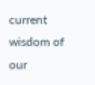current wisdom of our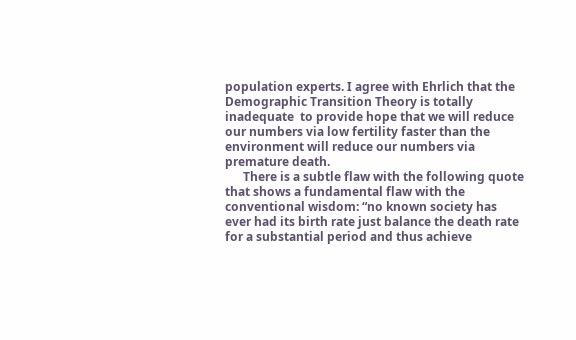population experts. I agree with Ehrlich that the Demographic Transition Theory is totally inadequate  to provide hope that we will reduce our numbers via low fertility faster than the environment will reduce our numbers via premature death.
      There is a subtle flaw with the following quote that shows a fundamental flaw with the conventional wisdom: “no known society has ever had its birth rate just balance the death rate for a substantial period and thus achieve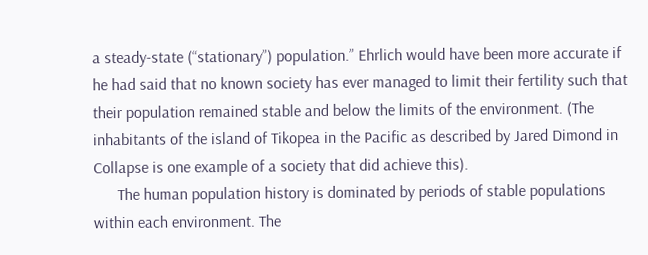a steady-state (“stationary”) population.” Ehrlich would have been more accurate if he had said that no known society has ever managed to limit their fertility such that their population remained stable and below the limits of the environment. (The inhabitants of the island of Tikopea in the Pacific as described by Jared Dimond in Collapse is one example of a society that did achieve this).
      The human population history is dominated by periods of stable populations within each environment. The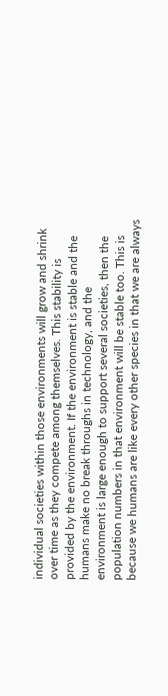individual societies within those environments will grow and shrink over time as they compete among themselves. This stability is provided by the environment. If the environment is stable and the humans make no break throughs in technology, and the environment is large enough to support several societies, then the population numbers in that environment will be stable too. This is because we humans are like every other species in that we are always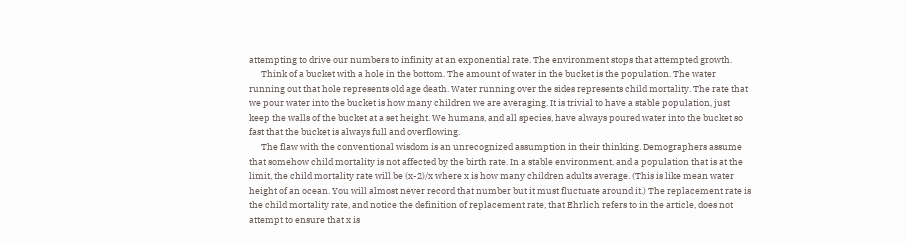attempting to drive our numbers to infinity at an exponential rate. The environment stops that attempted growth.
      Think of a bucket with a hole in the bottom. The amount of water in the bucket is the population. The water running out that hole represents old age death. Water running over the sides represents child mortality. The rate that we pour water into the bucket is how many children we are averaging. It is trivial to have a stable population, just keep the walls of the bucket at a set height. We humans, and all species, have always poured water into the bucket so fast that the bucket is always full and overflowing.
      The flaw with the conventional wisdom is an unrecognized assumption in their thinking. Demographers assume that somehow child mortality is not affected by the birth rate. In a stable environment, and a population that is at the limit, the child mortality rate will be (x-2)/x where x is how many children adults average. (This is like mean water height of an ocean. You will almost never record that number but it must fluctuate around it.) The replacement rate is the child mortality rate, and notice the definition of replacement rate, that Ehrlich refers to in the article, does not attempt to ensure that x is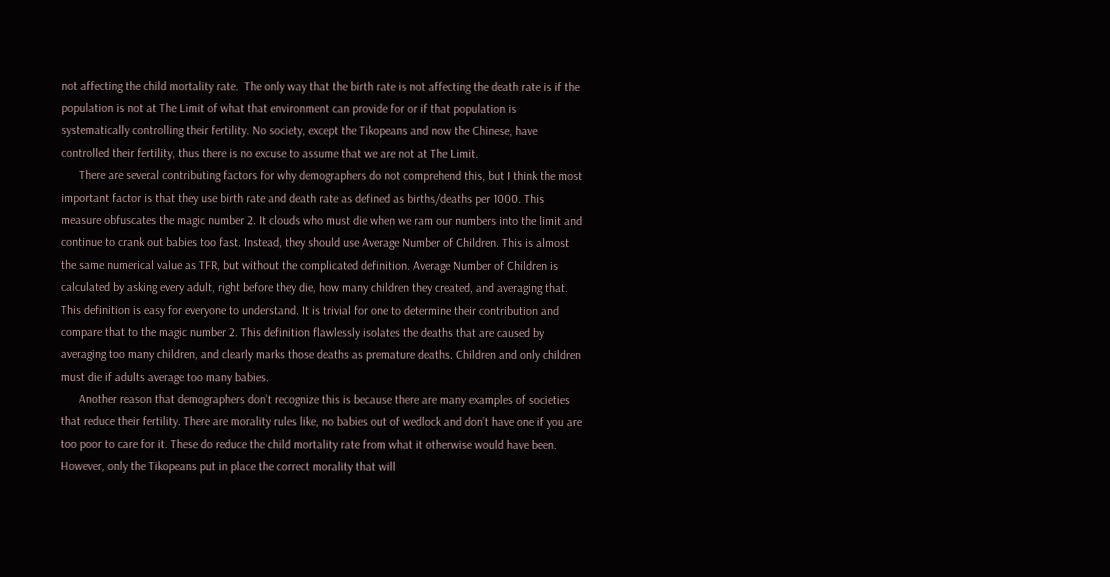not affecting the child mortality rate.  The only way that the birth rate is not affecting the death rate is if the population is not at The Limit of what that environment can provide for or if that population is systematically controlling their fertility. No society, except the Tikopeans and now the Chinese, have controlled their fertility, thus there is no excuse to assume that we are not at The Limit.
      There are several contributing factors for why demographers do not comprehend this, but I think the most important factor is that they use birth rate and death rate as defined as births/deaths per 1000. This measure obfuscates the magic number 2. It clouds who must die when we ram our numbers into the limit and continue to crank out babies too fast. Instead, they should use Average Number of Children. This is almost the same numerical value as TFR, but without the complicated definition. Average Number of Children is calculated by asking every adult, right before they die, how many children they created, and averaging that. This definition is easy for everyone to understand. It is trivial for one to determine their contribution and compare that to the magic number 2. This definition flawlessly isolates the deaths that are caused by averaging too many children, and clearly marks those deaths as premature deaths. Children and only children must die if adults average too many babies.
      Another reason that demographers don’t recognize this is because there are many examples of societies that reduce their fertility. There are morality rules like, no babies out of wedlock and don’t have one if you are too poor to care for it. These do reduce the child mortality rate from what it otherwise would have been. However, only the Tikopeans put in place the correct morality that will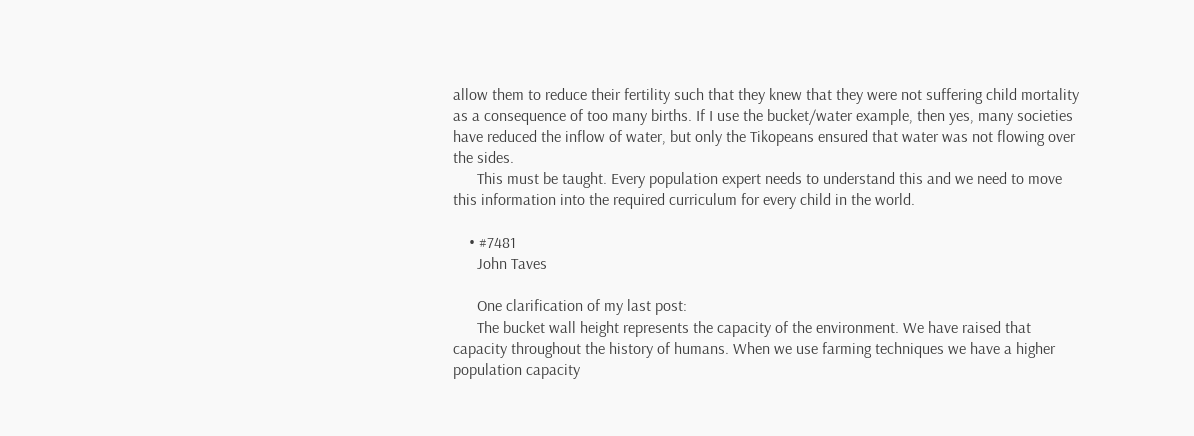allow them to reduce their fertility such that they knew that they were not suffering child mortality as a consequence of too many births. If I use the bucket/water example, then yes, many societies have reduced the inflow of water, but only the Tikopeans ensured that water was not flowing over the sides.
      This must be taught. Every population expert needs to understand this and we need to move this information into the required curriculum for every child in the world.

    • #7481
      John Taves

      One clarification of my last post:
      The bucket wall height represents the capacity of the environment. We have raised that capacity throughout the history of humans. When we use farming techniques we have a higher population capacity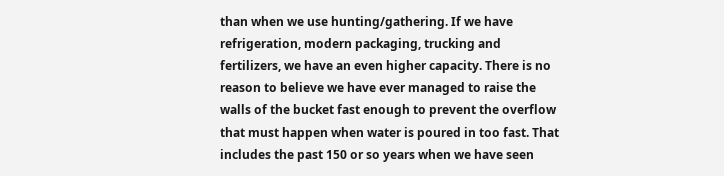than when we use hunting/gathering. If we have refrigeration, modern packaging, trucking and fertilizers, we have an even higher capacity. There is no reason to believe we have ever managed to raise the walls of the bucket fast enough to prevent the overflow that must happen when water is poured in too fast. That includes the past 150 or so years when we have seen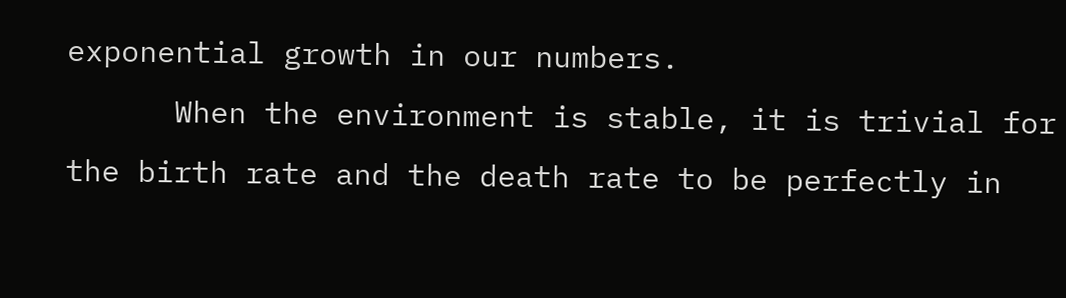exponential growth in our numbers.
      When the environment is stable, it is trivial for the birth rate and the death rate to be perfectly in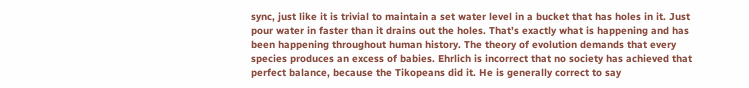sync, just like it is trivial to maintain a set water level in a bucket that has holes in it. Just pour water in faster than it drains out the holes. That’s exactly what is happening and has been happening throughout human history. The theory of evolution demands that every species produces an excess of babies. Ehrlich is incorrect that no society has achieved that perfect balance, because the Tikopeans did it. He is generally correct to say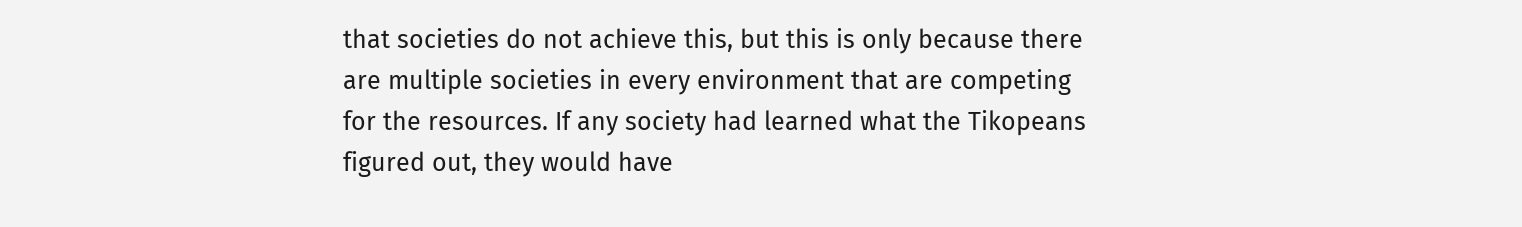that societies do not achieve this, but this is only because there are multiple societies in every environment that are competing for the resources. If any society had learned what the Tikopeans figured out, they would have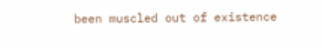been muscled out of existence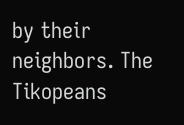by their neighbors. The Tikopeans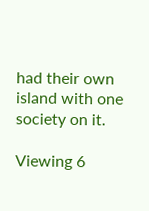had their own island with one society on it.

Viewing 6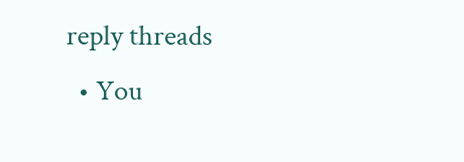reply threads
  • You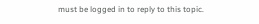must be logged in to reply to this topic.